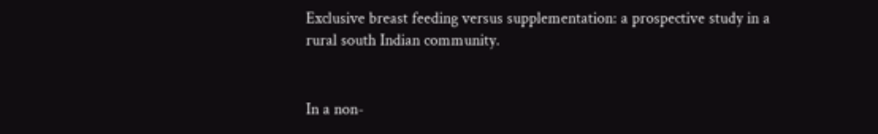Exclusive breast feeding versus supplementation: a prospective study in a rural south Indian community.


In a non-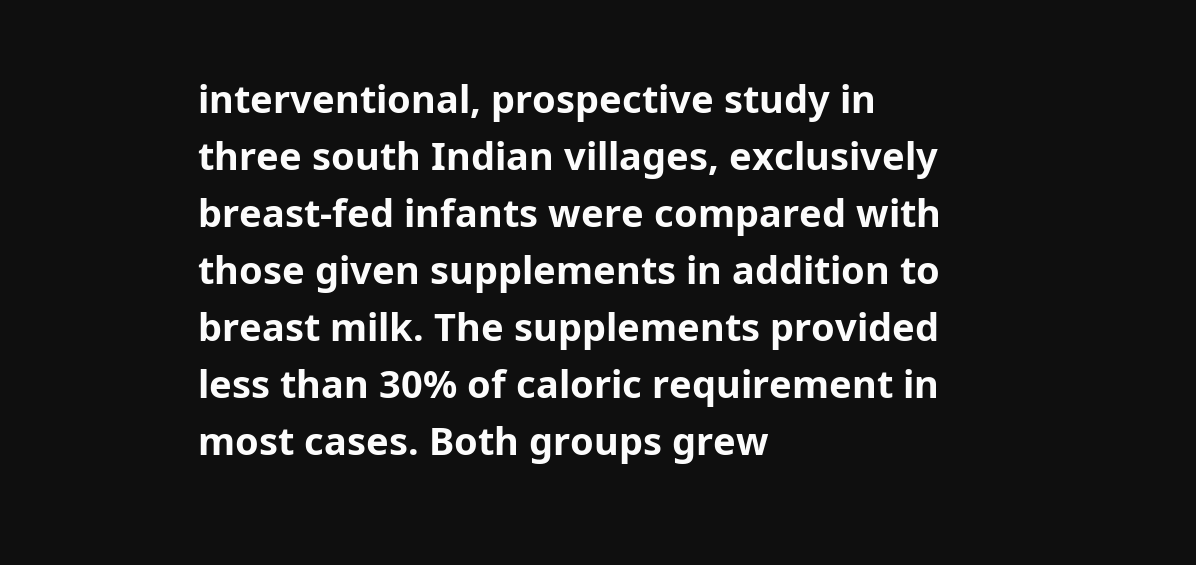interventional, prospective study in three south Indian villages, exclusively breast-fed infants were compared with those given supplements in addition to breast milk. The supplements provided less than 30% of caloric requirement in most cases. Both groups grew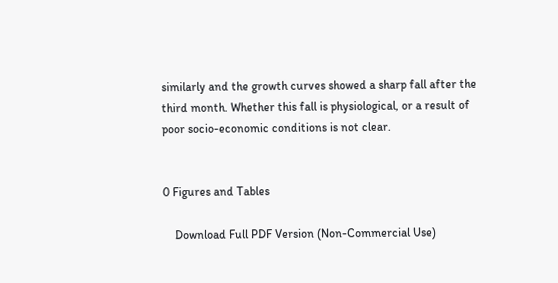similarly and the growth curves showed a sharp fall after the third month. Whether this fall is physiological, or a result of poor socio-economic conditions is not clear.


0 Figures and Tables

    Download Full PDF Version (Non-Commercial Use)